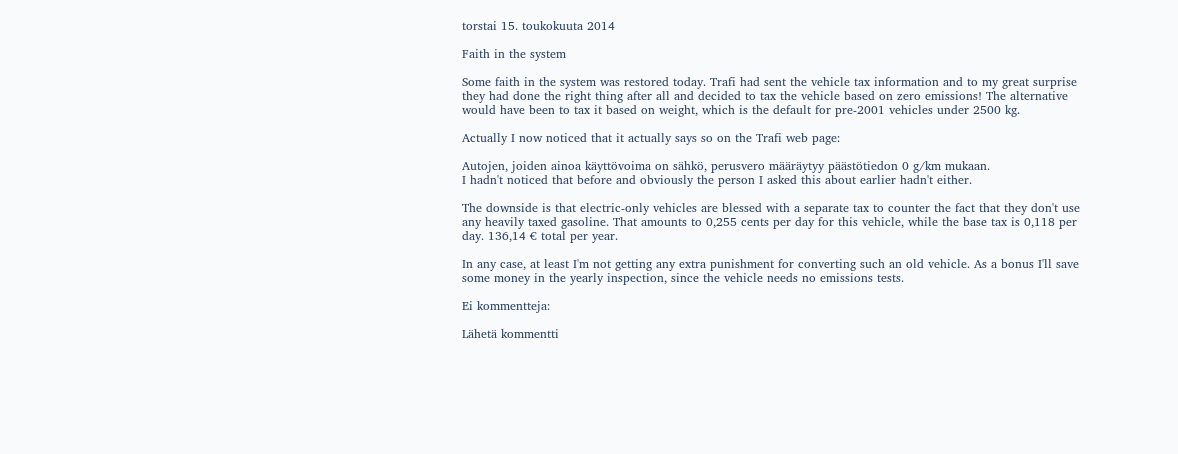torstai 15. toukokuuta 2014

Faith in the system

Some faith in the system was restored today. Trafi had sent the vehicle tax information and to my great surprise they had done the right thing after all and decided to tax the vehicle based on zero emissions! The alternative would have been to tax it based on weight, which is the default for pre-2001 vehicles under 2500 kg.

Actually I now noticed that it actually says so on the Trafi web page:

Autojen, joiden ainoa käyttövoima on sähkö, perusvero määräytyy päästötiedon 0 g/km mukaan.
I hadn't noticed that before and obviously the person I asked this about earlier hadn't either.

The downside is that electric-only vehicles are blessed with a separate tax to counter the fact that they don't use any heavily taxed gasoline. That amounts to 0,255 cents per day for this vehicle, while the base tax is 0,118 per day. 136,14 € total per year.

In any case, at least I'm not getting any extra punishment for converting such an old vehicle. As a bonus I'll save some money in the yearly inspection, since the vehicle needs no emissions tests.

Ei kommentteja:

Lähetä kommentti